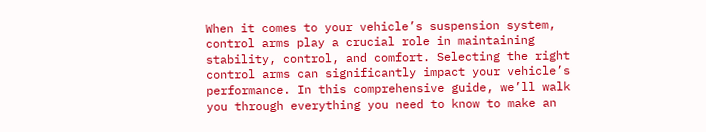When it comes to your vehicle’s suspension system, control arms play a crucial role in maintaining stability, control, and comfort. Selecting the right control arms can significantly impact your vehicle’s performance. In this comprehensive guide, we’ll walk you through everything you need to know to make an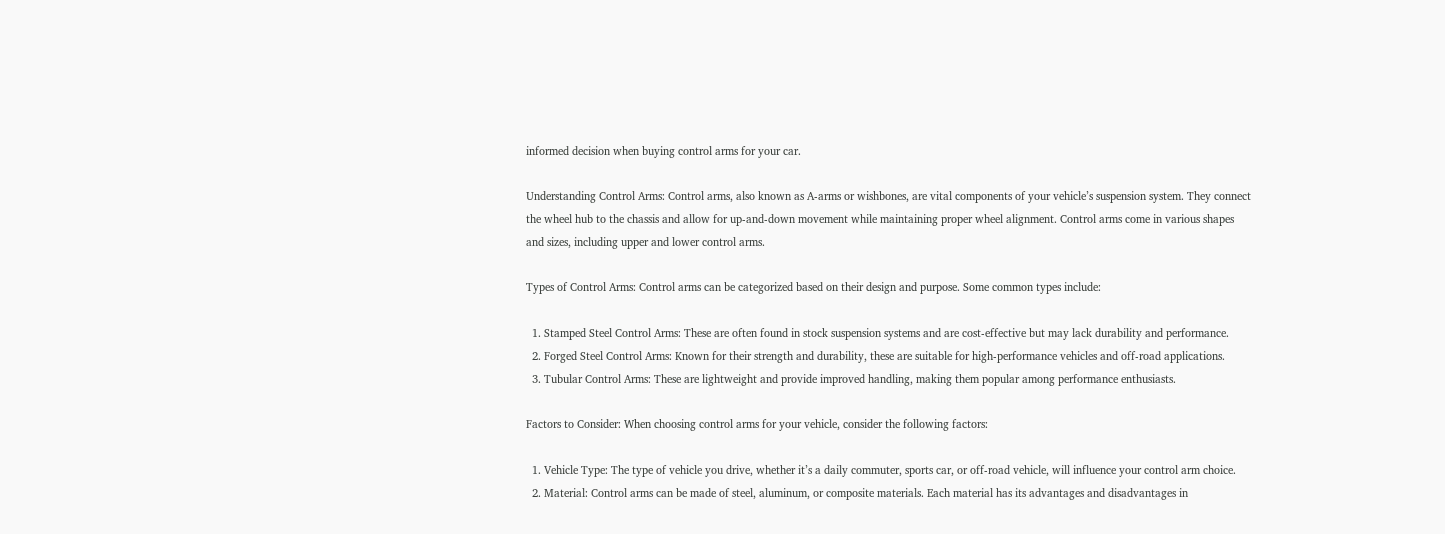informed decision when buying control arms for your car.

Understanding Control Arms: Control arms, also known as A-arms or wishbones, are vital components of your vehicle’s suspension system. They connect the wheel hub to the chassis and allow for up-and-down movement while maintaining proper wheel alignment. Control arms come in various shapes and sizes, including upper and lower control arms.

Types of Control Arms: Control arms can be categorized based on their design and purpose. Some common types include:

  1. Stamped Steel Control Arms: These are often found in stock suspension systems and are cost-effective but may lack durability and performance.
  2. Forged Steel Control Arms: Known for their strength and durability, these are suitable for high-performance vehicles and off-road applications.
  3. Tubular Control Arms: These are lightweight and provide improved handling, making them popular among performance enthusiasts.

Factors to Consider: When choosing control arms for your vehicle, consider the following factors:

  1. Vehicle Type: The type of vehicle you drive, whether it’s a daily commuter, sports car, or off-road vehicle, will influence your control arm choice.
  2. Material: Control arms can be made of steel, aluminum, or composite materials. Each material has its advantages and disadvantages in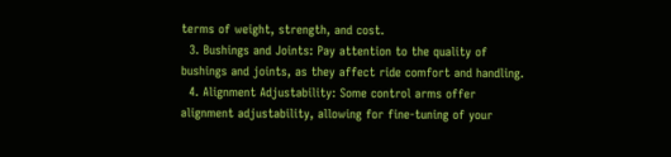terms of weight, strength, and cost.
  3. Bushings and Joints: Pay attention to the quality of bushings and joints, as they affect ride comfort and handling.
  4. Alignment Adjustability: Some control arms offer alignment adjustability, allowing for fine-tuning of your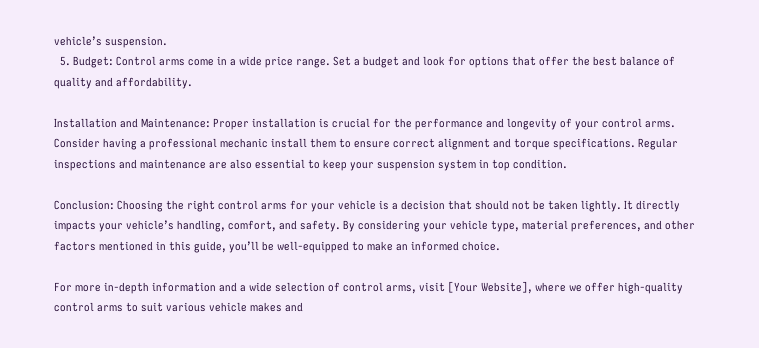vehicle’s suspension.
  5. Budget: Control arms come in a wide price range. Set a budget and look for options that offer the best balance of quality and affordability.

Installation and Maintenance: Proper installation is crucial for the performance and longevity of your control arms. Consider having a professional mechanic install them to ensure correct alignment and torque specifications. Regular inspections and maintenance are also essential to keep your suspension system in top condition.

Conclusion: Choosing the right control arms for your vehicle is a decision that should not be taken lightly. It directly impacts your vehicle’s handling, comfort, and safety. By considering your vehicle type, material preferences, and other factors mentioned in this guide, you’ll be well-equipped to make an informed choice.

For more in-depth information and a wide selection of control arms, visit [Your Website], where we offer high-quality control arms to suit various vehicle makes and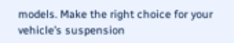models. Make the right choice for your vehicle’s suspension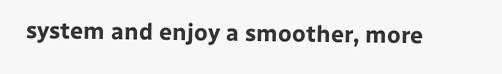system and enjoy a smoother, more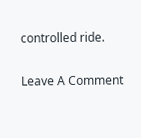controlled ride.

Leave A Comment